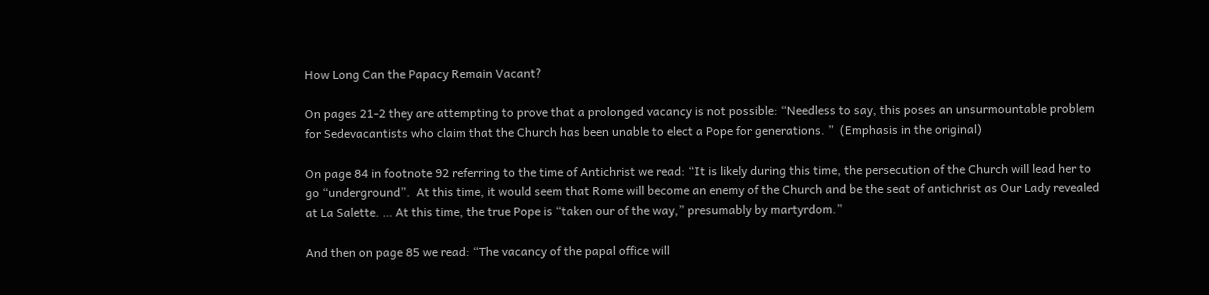How Long Can the Papacy Remain Vacant?

On pages 21-2 they are attempting to prove that a prolonged vacancy is not possible: “Needless to say, this poses an unsurmountable problem for Sedevacantists who claim that the Church has been unable to elect a Pope for generations. ”  (Emphasis in the original)

On page 84 in footnote 92 referring to the time of Antichrist we read: “It is likely during this time, the persecution of the Church will lead her to go “underground”.  At this time, it would seem that Rome will become an enemy of the Church and be the seat of antichrist as Our Lady revealed at La Salette. … At this time, the true Pope is “taken our of the way,” presumably by martyrdom.”

And then on page 85 we read: “The vacancy of the papal office will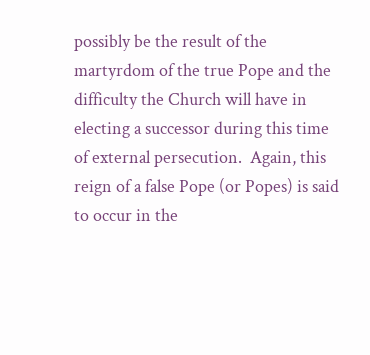possibly be the result of the martyrdom of the true Pope and the difficulty the Church will have in electing a successor during this time of external persecution.  Again, this reign of a false Pope (or Popes) is said to occur in the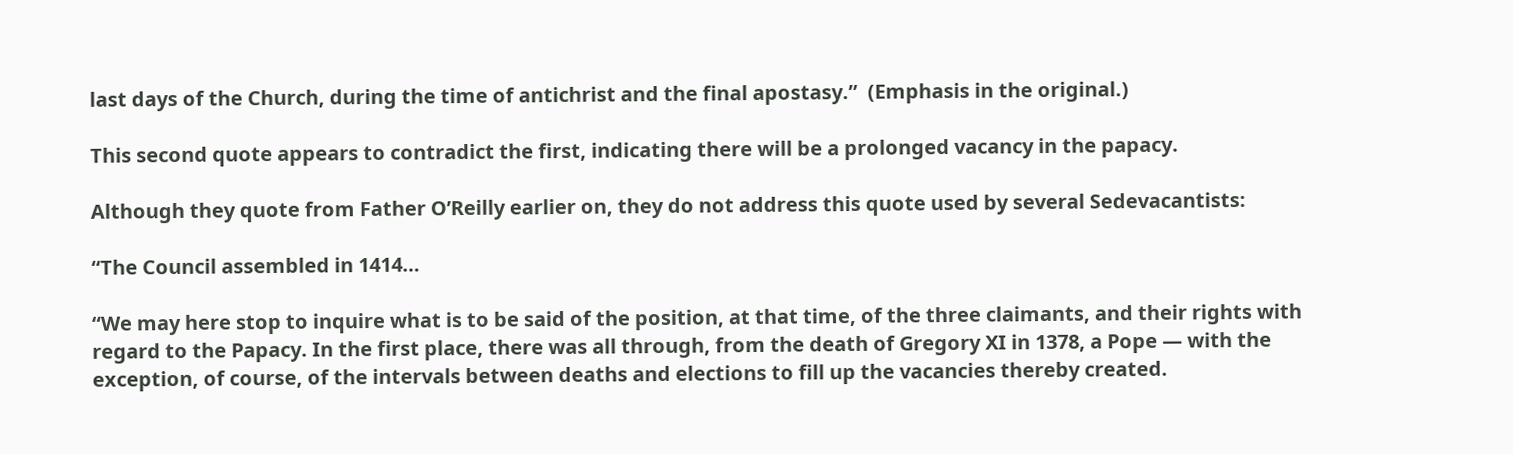last days of the Church, during the time of antichrist and the final apostasy.”  (Emphasis in the original.)

This second quote appears to contradict the first, indicating there will be a prolonged vacancy in the papacy.

Although they quote from Father O’Reilly earlier on, they do not address this quote used by several Sedevacantists:

“The Council assembled in 1414…

“We may here stop to inquire what is to be said of the position, at that time, of the three claimants, and their rights with regard to the Papacy. In the first place, there was all through, from the death of Gregory XI in 1378, a Pope — with the exception, of course, of the intervals between deaths and elections to fill up the vacancies thereby created.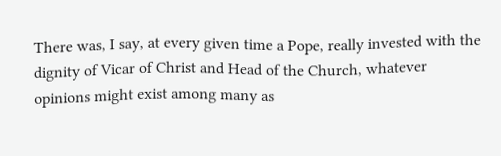There was, I say, at every given time a Pope, really invested with the dignity of Vicar of Christ and Head of the Church, whatever opinions might exist among many as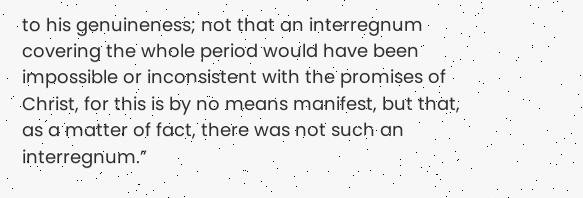to his genuineness; not that an interregnum covering the whole period would have been impossible or inconsistent with the promises of Christ, for this is by no means manifest, but that, as a matter of fact, there was not such an interregnum.”